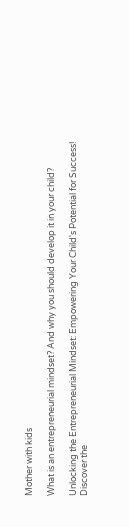Mother with kids

What is an entrepreneurial mindset? And why you should develop it in your child?

Unlocking the Entrepreneurial Mindset: Empowering Your Child's Potential for Success! Discover the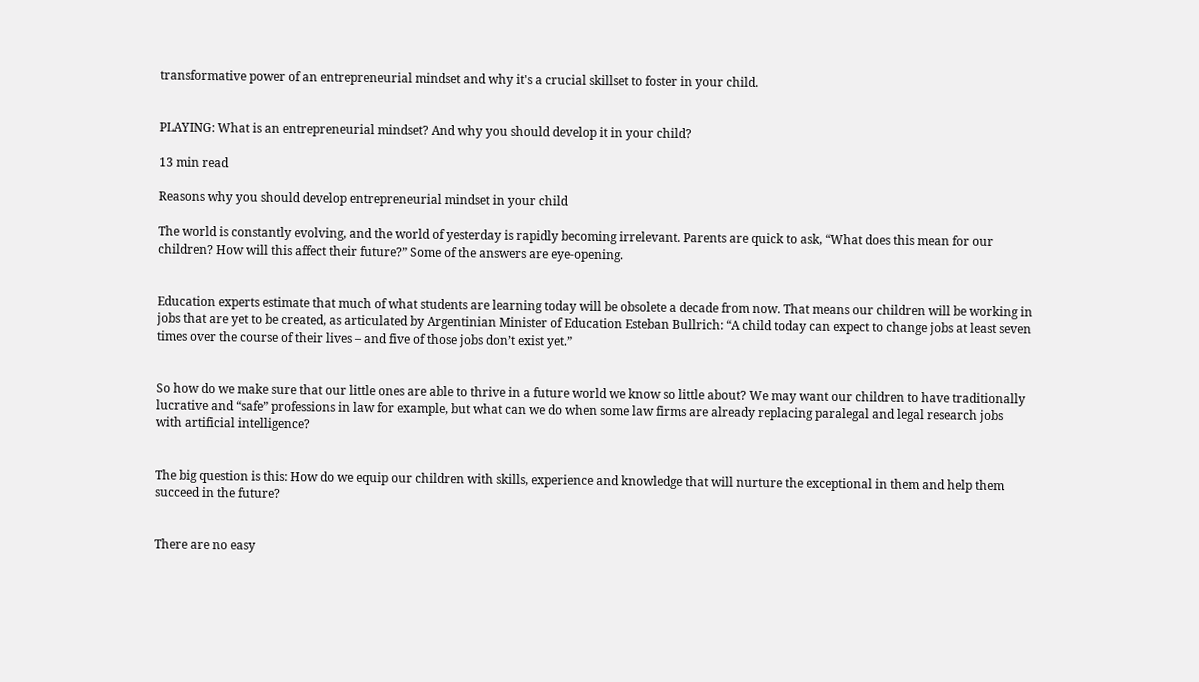transformative power of an entrepreneurial mindset and why it's a crucial skillset to foster in your child.


PLAYING: What is an entrepreneurial mindset? And why you should develop it in your child?

13 min read

Reasons why you should develop entrepreneurial mindset in your child

The world is constantly evolving, and the world of yesterday is rapidly becoming irrelevant. Parents are quick to ask, “What does this mean for our children? How will this affect their future?” Some of the answers are eye-opening.


Education experts estimate that much of what students are learning today will be obsolete a decade from now. That means our children will be working in jobs that are yet to be created, as articulated by Argentinian Minister of Education Esteban Bullrich: “A child today can expect to change jobs at least seven times over the course of their lives – and five of those jobs don’t exist yet.”


So how do we make sure that our little ones are able to thrive in a future world we know so little about? We may want our children to have traditionally lucrative and “safe” professions in law for example, but what can we do when some law firms are already replacing paralegal and legal research jobs with artificial intelligence?


The big question is this: How do we equip our children with skills, experience and knowledge that will nurture the exceptional in them and help them succeed in the future?


There are no easy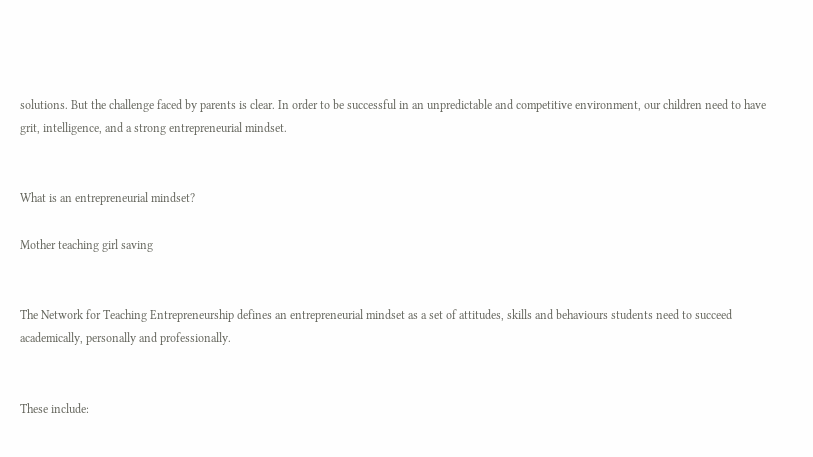solutions. But the challenge faced by parents is clear. In order to be successful in an unpredictable and competitive environment, our children need to have grit, intelligence, and a strong entrepreneurial mindset.


What is an entrepreneurial mindset?

Mother teaching girl saving


The Network for Teaching Entrepreneurship defines an entrepreneurial mindset as a set of attitudes, skills and behaviours students need to succeed academically, personally and professionally.


These include: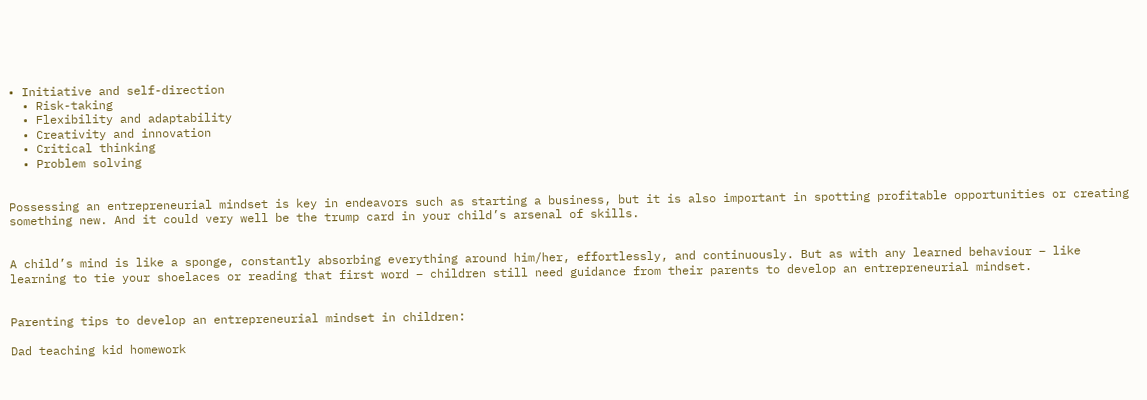• Initiative and self-direction
  • Risk-taking
  • Flexibility and adaptability
  • Creativity and innovation
  • Critical thinking
  • Problem solving


Possessing an entrepreneurial mindset is key in endeavors such as starting a business, but it is also important in spotting profitable opportunities or creating something new. And it could very well be the trump card in your child’s arsenal of skills.


A child’s mind is like a sponge, constantly absorbing everything around him/her, effortlessly, and continuously. But as with any learned behaviour – like learning to tie your shoelaces or reading that first word – children still need guidance from their parents to develop an entrepreneurial mindset.


Parenting tips to develop an entrepreneurial mindset in children:

Dad teaching kid homework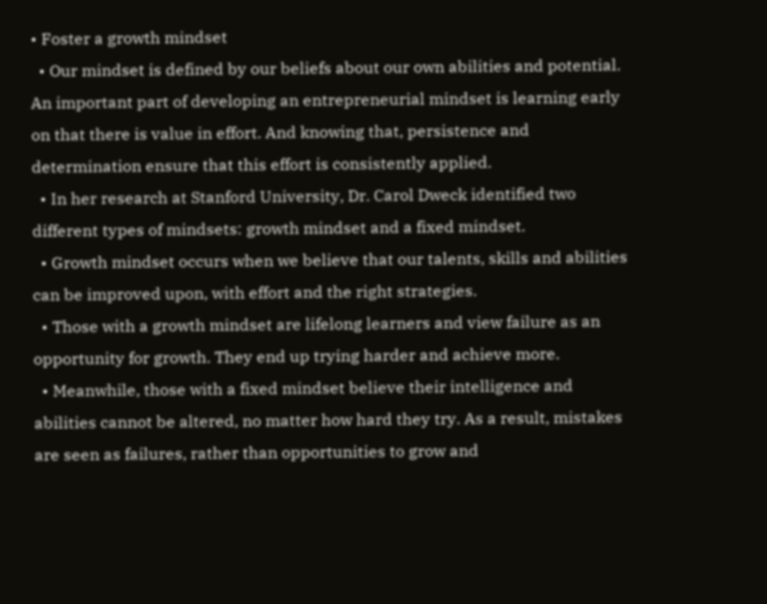• Foster a growth mindset
  • Our mindset is defined by our beliefs about our own abilities and potential. An important part of developing an entrepreneurial mindset is learning early on that there is value in effort. And knowing that, persistence and determination ensure that this effort is consistently applied.
  • In her research at Stanford University, Dr. Carol Dweck identified two different types of mindsets: growth mindset and a fixed mindset.
  • Growth mindset occurs when we believe that our talents, skills and abilities can be improved upon, with effort and the right strategies.
  • Those with a growth mindset are lifelong learners and view failure as an opportunity for growth. They end up trying harder and achieve more.
  • Meanwhile, those with a fixed mindset believe their intelligence and abilities cannot be altered, no matter how hard they try. As a result, mistakes are seen as failures, rather than opportunities to grow and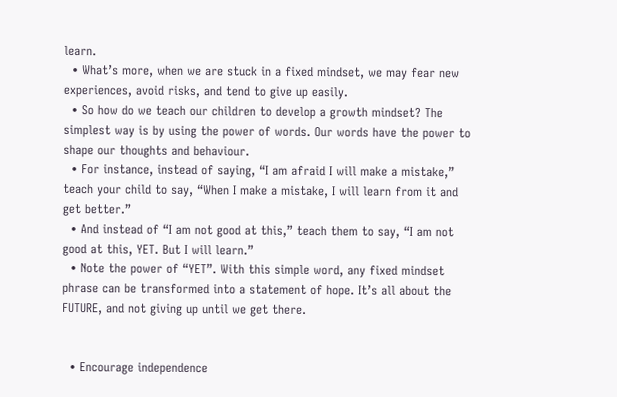learn.
  • What’s more, when we are stuck in a fixed mindset, we may fear new experiences, avoid risks, and tend to give up easily.
  • So how do we teach our children to develop a growth mindset? The simplest way is by using the power of words. Our words have the power to shape our thoughts and behaviour.
  • For instance, instead of saying, “I am afraid I will make a mistake,” teach your child to say, “When I make a mistake, I will learn from it and get better.”
  • And instead of “I am not good at this,” teach them to say, “I am not good at this, YET. But I will learn.”
  • Note the power of “YET”. With this simple word, any fixed mindset phrase can be transformed into a statement of hope. It’s all about the FUTURE, and not giving up until we get there.


  • Encourage independence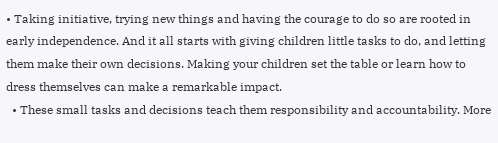• Taking initiative, trying new things and having the courage to do so are rooted in early independence. And it all starts with giving children little tasks to do, and letting them make their own decisions. Making your children set the table or learn how to dress themselves can make a remarkable impact.
  • These small tasks and decisions teach them responsibility and accountability. More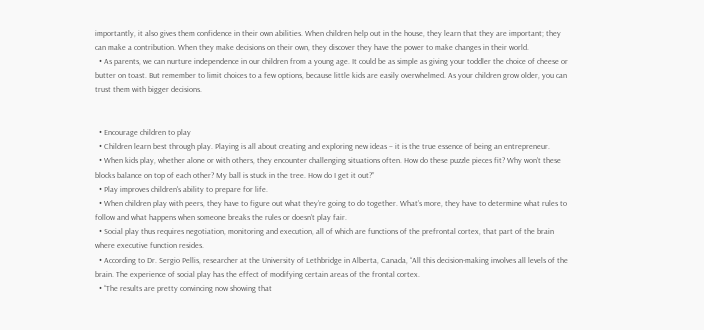importantly, it also gives them confidence in their own abilities. When children help out in the house, they learn that they are important; they can make a contribution. When they make decisions on their own, they discover they have the power to make changes in their world.
  • As parents, we can nurture independence in our children from a young age. It could be as simple as giving your toddler the choice of cheese or butter on toast. But remember to limit choices to a few options, because little kids are easily overwhelmed. As your children grow older, you can trust them with bigger decisions.


  • Encourage children to play
  • Children learn best through play. Playing is all about creating and exploring new ideas – it is the true essence of being an entrepreneur.
  • When kids play, whether alone or with others, they encounter challenging situations often. How do these puzzle pieces fit? Why won’t these blocks balance on top of each other? My ball is stuck in the tree. How do I get it out?”
  • Play improves children's ability to prepare for life.
  • When children play with peers, they have to figure out what they’re going to do together. What’s more, they have to determine what rules to follow and what happens when someone breaks the rules or doesn’t play fair.
  • Social play thus requires negotiation, monitoring and execution, all of which are functions of the prefrontal cortex, that part of the brain where executive function resides.
  • According to Dr. Sergio Pellis, researcher at the University of Lethbridge in Alberta, Canada, “All this decision-making involves all levels of the brain. The experience of social play has the effect of modifying certain areas of the frontal cortex.
  • “The results are pretty convincing now showing that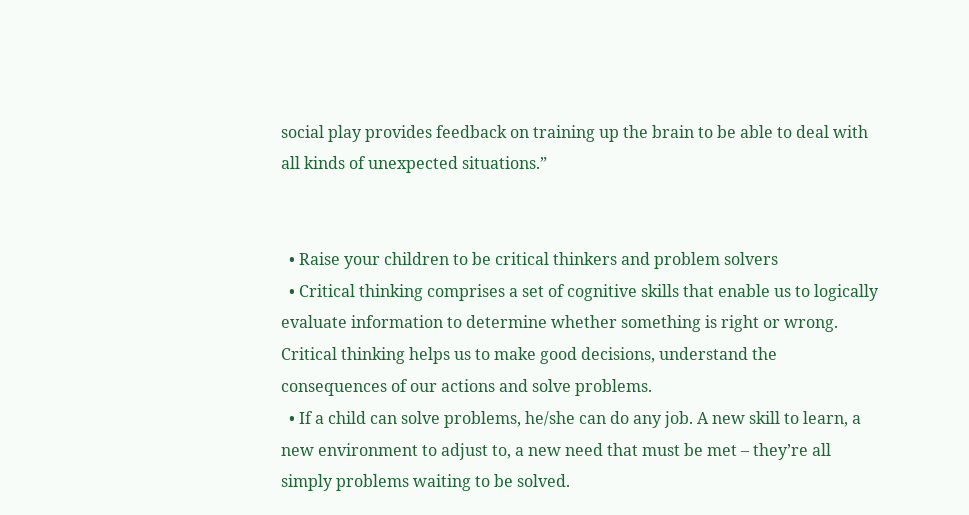social play provides feedback on training up the brain to be able to deal with all kinds of unexpected situations.”


  • Raise your children to be critical thinkers and problem solvers
  • Critical thinking comprises a set of cognitive skills that enable us to logically evaluate information to determine whether something is right or wrong. Critical thinking helps us to make good decisions, understand the consequences of our actions and solve problems.
  • If a child can solve problems, he/she can do any job. A new skill to learn, a new environment to adjust to, a new need that must be met – they’re all simply problems waiting to be solved.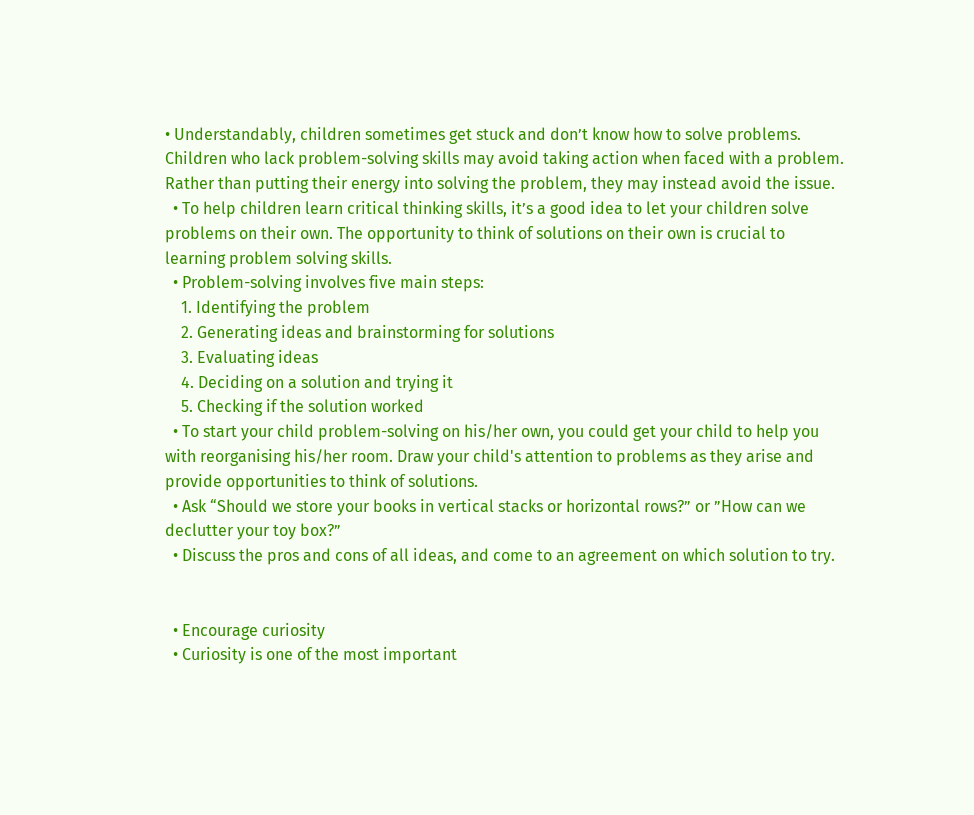• Understandably, children sometimes get stuck and don’t know how to solve problems. Children who lack problem-solving skills may avoid taking action when faced with a problem. Rather than putting their energy into solving the problem, they may instead avoid the issue.
  • To help children learn critical thinking skills, it’s a good idea to let your children solve problems on their own. The opportunity to think of solutions on their own is crucial to learning problem solving skills.
  • Problem-solving involves five main steps:
    1. Identifying the problem
    2. Generating ideas and brainstorming for solutions
    3. Evaluating ideas
    4. Deciding on a solution and trying it
    5. Checking if the solution worked
  • To start your child problem-solving on his/her own, you could get your child to help you with reorganising his/her room. Draw your child's attention to problems as they arise and provide opportunities to think of solutions.
  • Ask “Should we store your books in vertical stacks or horizontal rows?” or ”How can we declutter your toy box?”
  • Discuss the pros and cons of all ideas, and come to an agreement on which solution to try.


  • Encourage curiosity
  • Curiosity is one of the most important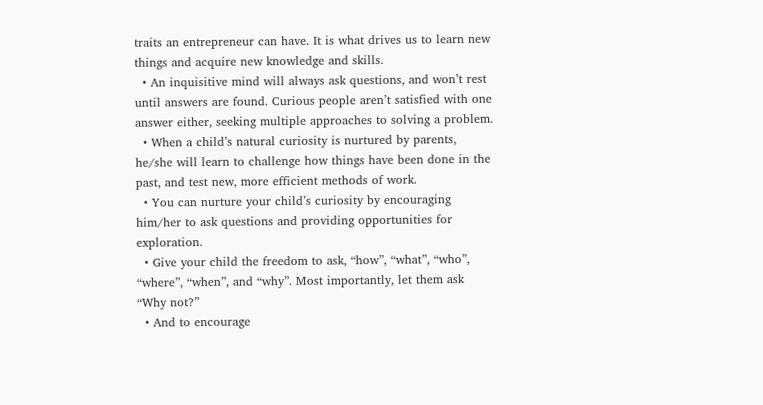traits an entrepreneur can have. It is what drives us to learn new things and acquire new knowledge and skills.
  • An inquisitive mind will always ask questions, and won’t rest until answers are found. Curious people aren’t satisfied with one answer either, seeking multiple approaches to solving a problem.
  • When a child’s natural curiosity is nurtured by parents, he/she will learn to challenge how things have been done in the past, and test new, more efficient methods of work.
  • You can nurture your child’s curiosity by encouraging him/her to ask questions and providing opportunities for exploration.
  • Give your child the freedom to ask, “how”, “what”, “who”, “where”, “when”, and “why”. Most importantly, let them ask “Why not?”
  • And to encourage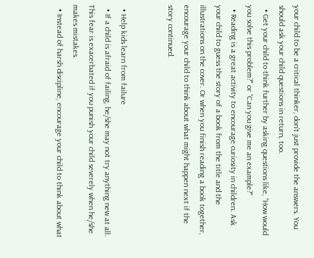your child to be a critical thinker, don’t just provide the answers. You should ask your child questions in return, too.
  • Get your child to think further by asking questions like, “How would you solve this problem?" or “Can you give me an example?”
  • Reading is a great activity to encourage curiosity in children. Ask your child to guess the story of a book from the title and the illustrations on the cover. Or when you finish reading a book together, encourage your child to think about what might happen next if the story continued.


  • Help kids learn from failure
  • If a child is afraid of failing, he/she may not try anything new at all. This fear is exacerbated if you punish your child severely when he/she makes mistakes.
  • Instead of harsh discipline, encourage your child to think about what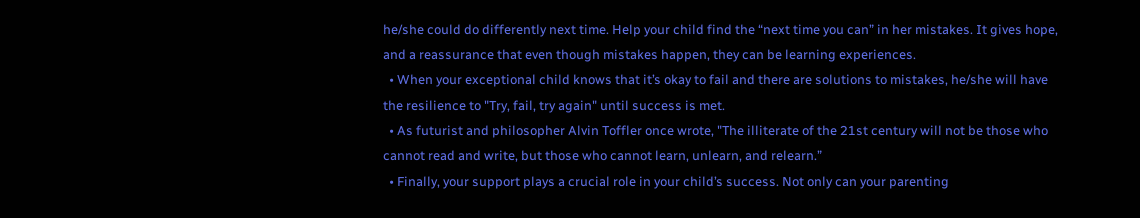he/she could do differently next time. Help your child find the “next time you can” in her mistakes. It gives hope, and a reassurance that even though mistakes happen, they can be learning experiences.
  • When your exceptional child knows that it’s okay to fail and there are solutions to mistakes, he/she will have the resilience to "Try, fail, try again" until success is met.
  • As futurist and philosopher Alvin Toffler once wrote, "The illiterate of the 21st century will not be those who cannot read and write, but those who cannot learn, unlearn, and relearn.”
  • Finally, your support plays a crucial role in your child’s success. Not only can your parenting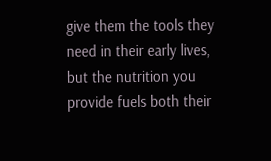give them the tools they need in their early lives, but the nutrition you provide fuels both their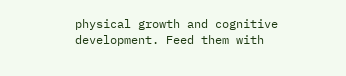physical growth and cognitive development. Feed them with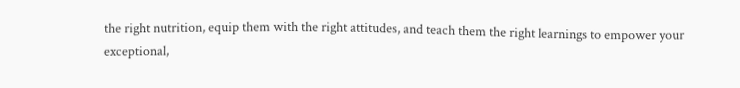the right nutrition, equip them with the right attitudes, and teach them the right learnings to empower your exceptional,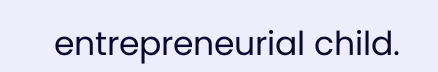entrepreneurial child.